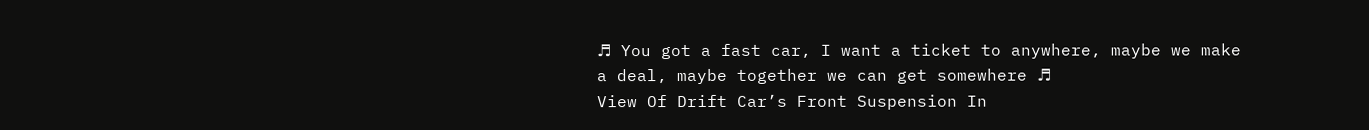♬ You got a fast car, I want a ticket to anywhere, maybe we make a deal, maybe together we can get somewhere ♬
View Of Drift Car’s Front Suspension In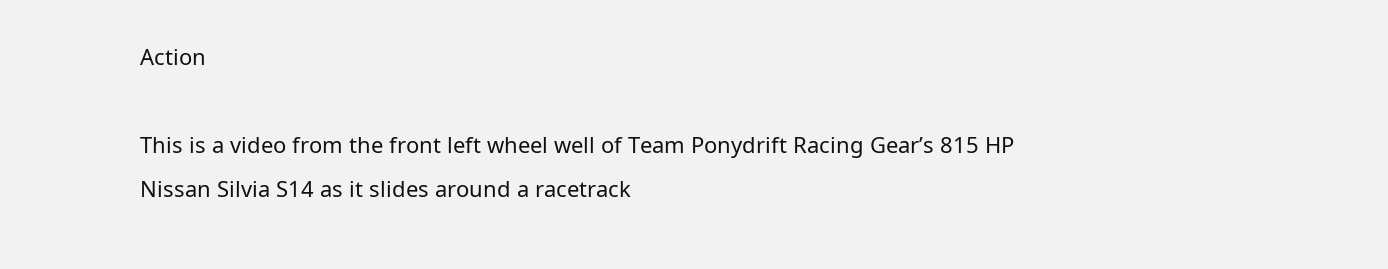Action

This is a video from the front left wheel well of Team Ponydrift Racing Gear’s 815 HP Nissan Silvia S14 as it slides around a racetrack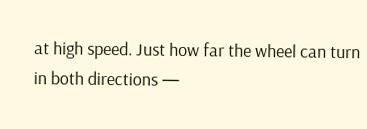at high speed. Just how far the wheel can turn in both directions —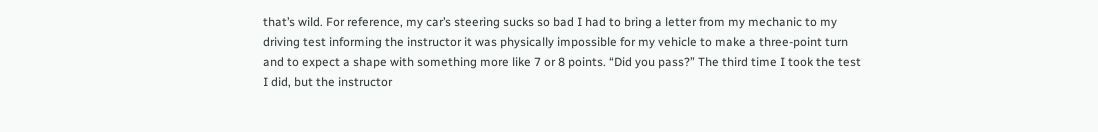that’s wild. For reference, my car’s steering sucks so bad I had to bring a letter from my mechanic to my driving test informing the instructor it was physically impossible for my vehicle to make a three-point turn and to expect a shape with something more like 7 or 8 points. “Did you pass?” The third time I took the test I did, but the instructor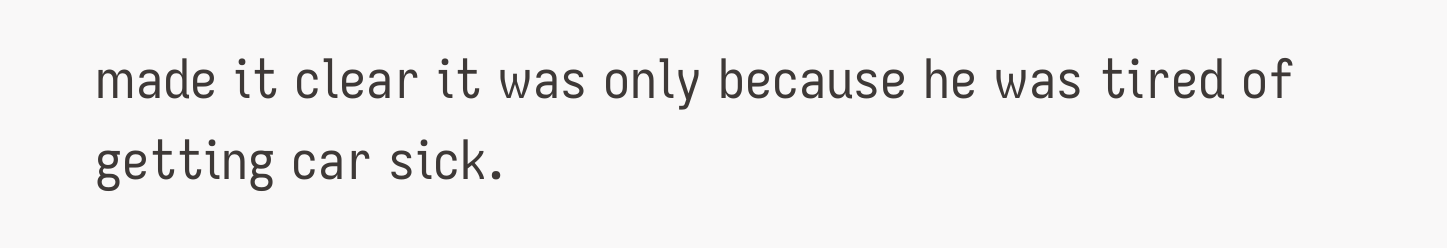made it clear it was only because he was tired of getting car sick.